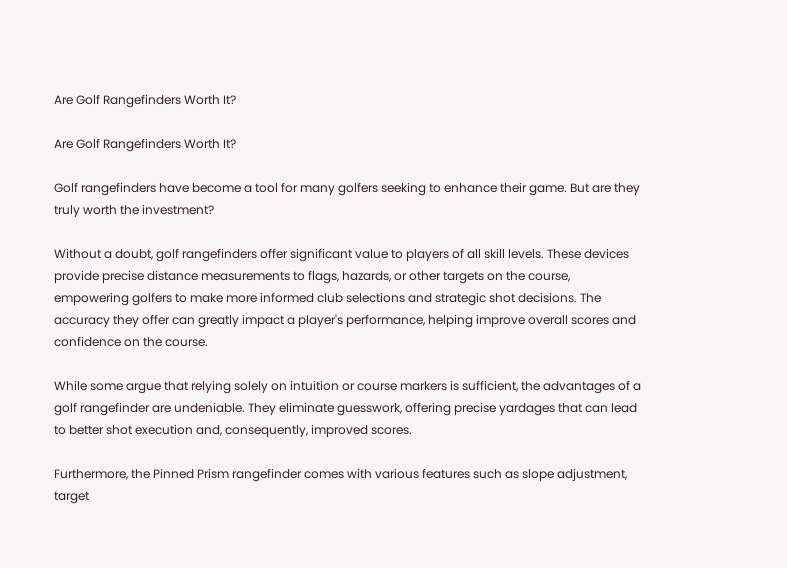Are Golf Rangefinders Worth It?

Are Golf Rangefinders Worth It?

Golf rangefinders have become a tool for many golfers seeking to enhance their game. But are they truly worth the investment?

Without a doubt, golf rangefinders offer significant value to players of all skill levels. These devices provide precise distance measurements to flags, hazards, or other targets on the course, empowering golfers to make more informed club selections and strategic shot decisions. The accuracy they offer can greatly impact a player's performance, helping improve overall scores and confidence on the course.

While some argue that relying solely on intuition or course markers is sufficient, the advantages of a golf rangefinder are undeniable. They eliminate guesswork, offering precise yardages that can lead to better shot execution and, consequently, improved scores.

Furthermore, the Pinned Prism rangefinder comes with various features such as slope adjustment, target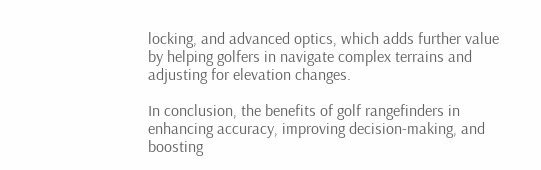locking, and advanced optics, which adds further value by helping golfers in navigate complex terrains and adjusting for elevation changes.

In conclusion, the benefits of golf rangefinders in enhancing accuracy, improving decision-making, and boosting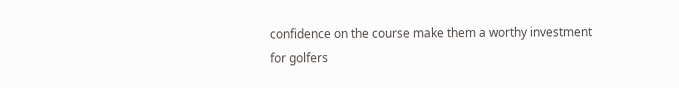confidence on the course make them a worthy investment for golfers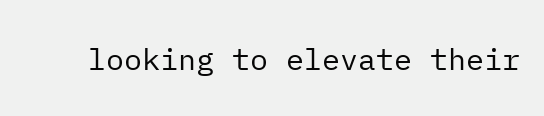looking to elevate their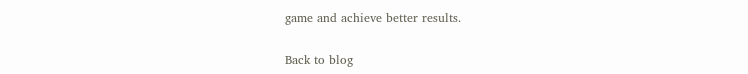game and achieve better results.

Back to blog